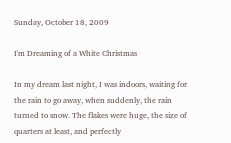Sunday, October 18, 2009

I'm Dreaming of a White Christmas

In my dream last night, I was indoors, waiting for the rain to go away, when suddenly, the rain turned to snow. The flakes were huge, the size of quarters at least, and perfectly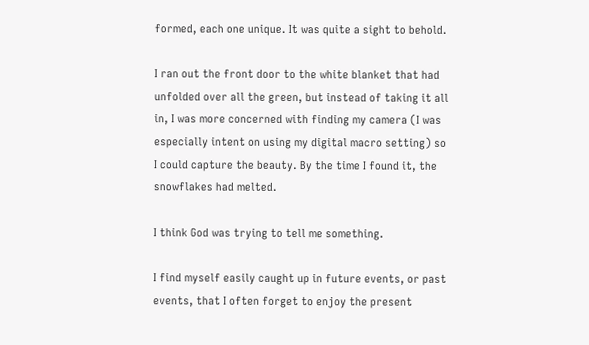formed, each one unique. It was quite a sight to behold.

I ran out the front door to the white blanket that had unfolded over all the green, but instead of taking it all in, I was more concerned with finding my camera (I was especially intent on using my digital macro setting) so I could capture the beauty. By the time I found it, the snowflakes had melted.

I think God was trying to tell me something.

I find myself easily caught up in future events, or past events, that I often forget to enjoy the present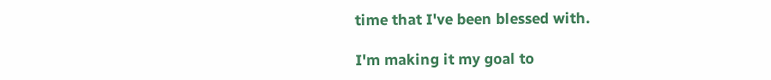time that I've been blessed with.

I'm making it my goal to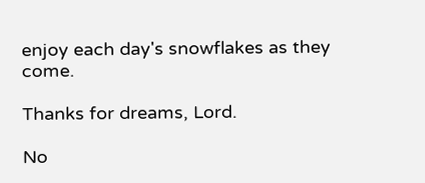enjoy each day's snowflakes as they come.

Thanks for dreams, Lord.

No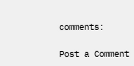comments:

Post a Comment